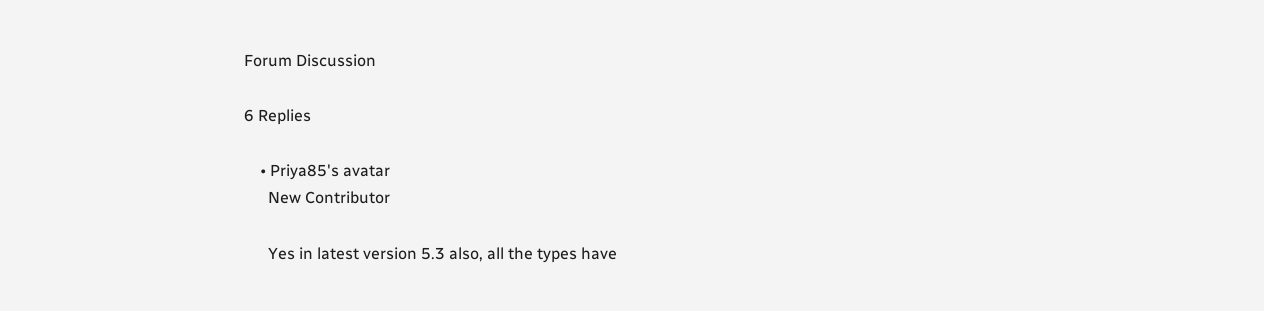Forum Discussion

6 Replies

    • Priya85's avatar
      New Contributor

      Yes in latest version 5.3 also, all the types have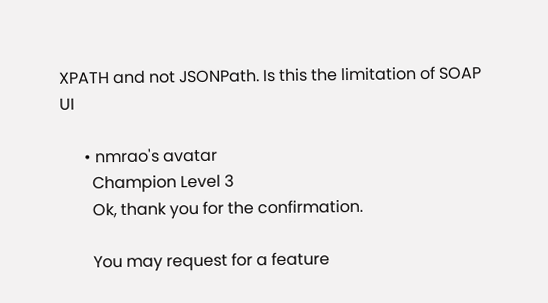XPATH and not JSONPath. Is this the limitation of SOAP UI

      • nmrao's avatar
        Champion Level 3
        Ok, thank you for the confirmation.

        You may request for a feature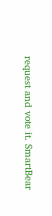request and vote it. SmartBear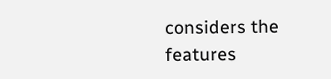considers the features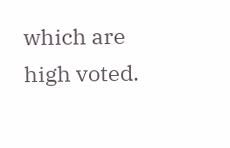which are high voted.